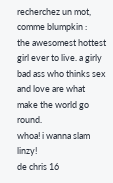recherchez un mot, comme blumpkin :
the awesomest hottest girl ever to live. a girly bad ass who thinks sex and love are what make the world go round.
whoa! i wanna slam linzy!
de chris 16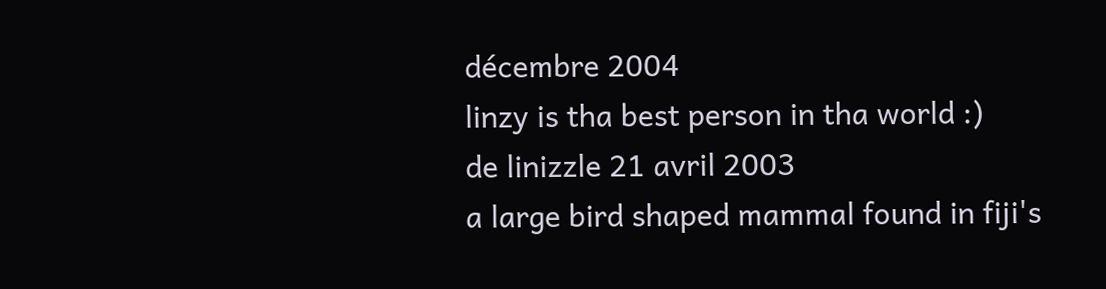décembre 2004
linzy is tha best person in tha world :)
de linizzle 21 avril 2003
a large bird shaped mammal found in fiji's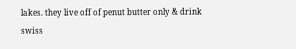lakes. they live off of penut butter only & drink swiss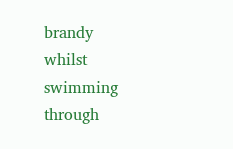brandy whilst swimming through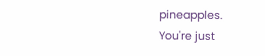pineapples.
You're just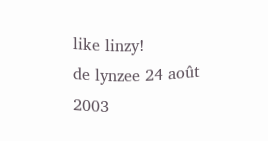like linzy!
de lynzee 24 août 2003